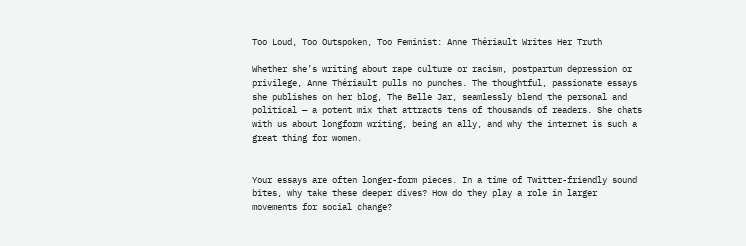Too Loud, Too Outspoken, Too Feminist: Anne Thériault Writes Her Truth

Whether she’s writing about rape culture or racism, postpartum depression or privilege, Anne Thériault pulls no punches. The thoughtful, passionate essays she publishes on her blog, The Belle Jar, seamlessly blend the personal and political — a potent mix that attracts tens of thousands of readers. She chats with us about longform writing, being an ally, and why the internet is such a great thing for women.


Your essays are often longer-form pieces. In a time of Twitter-friendly sound bites, why take these deeper dives? How do they play a role in larger movements for social change?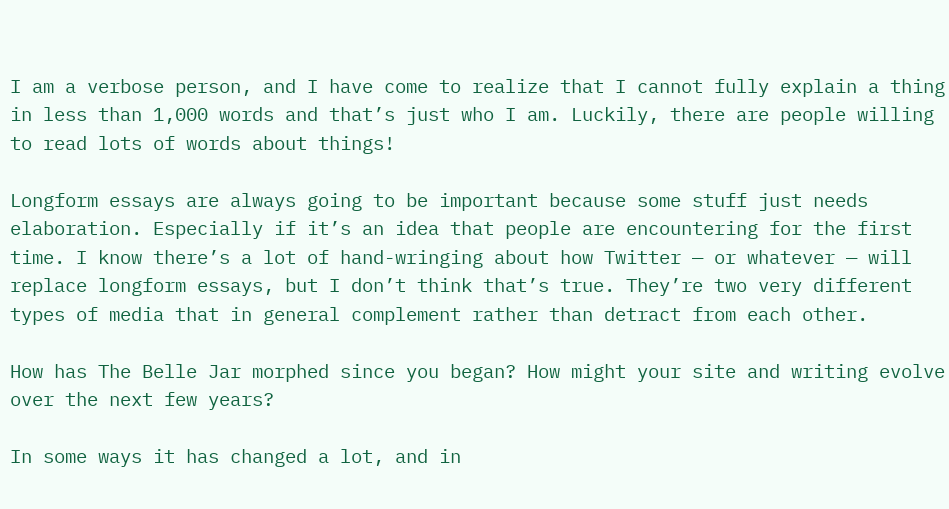I am a verbose person, and I have come to realize that I cannot fully explain a thing in less than 1,000 words and that’s just who I am. Luckily, there are people willing to read lots of words about things!

Longform essays are always going to be important because some stuff just needs elaboration. Especially if it’s an idea that people are encountering for the first time. I know there’s a lot of hand-wringing about how Twitter — or whatever — will replace longform essays, but I don’t think that’s true. They’re two very different types of media that in general complement rather than detract from each other.

How has The Belle Jar morphed since you began? How might your site and writing evolve over the next few years?

In some ways it has changed a lot, and in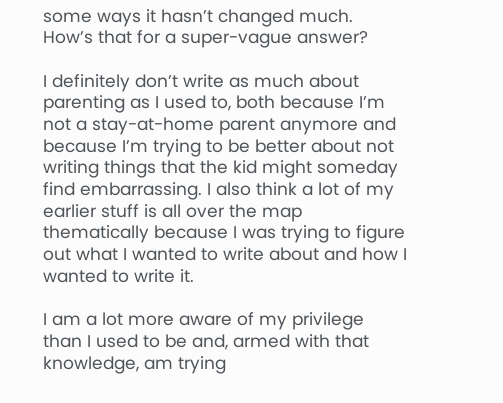some ways it hasn’t changed much. How’s that for a super-vague answer?

I definitely don’t write as much about parenting as I used to, both because I’m not a stay-at-home parent anymore and because I’m trying to be better about not writing things that the kid might someday find embarrassing. I also think a lot of my earlier stuff is all over the map thematically because I was trying to figure out what I wanted to write about and how I wanted to write it.

I am a lot more aware of my privilege than I used to be and, armed with that knowledge, am trying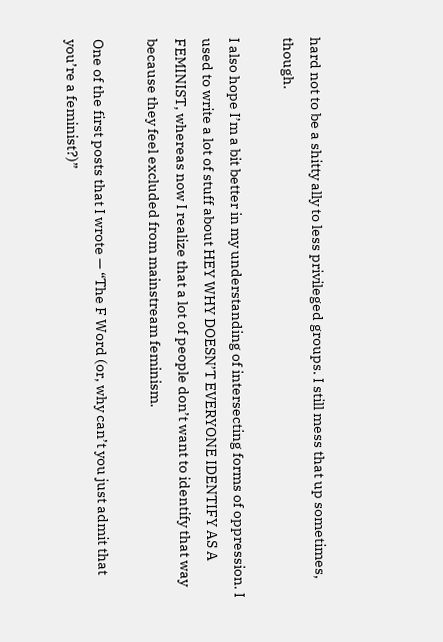hard not to be a shitty ally to less privileged groups. I still mess that up sometimes, though.

I also hope I’m a bit better in my understanding of intersecting forms of oppression. I used to write a lot of stuff about HEY WHY DOESN’T EVERYONE IDENTIFY AS A FEMINIST, whereas now I realize that a lot of people don’t want to identify that way because they feel excluded from mainstream feminism.

One of the first posts that I wrote — “The F Word (or, why can’t you just admit that you’re a feminist?)”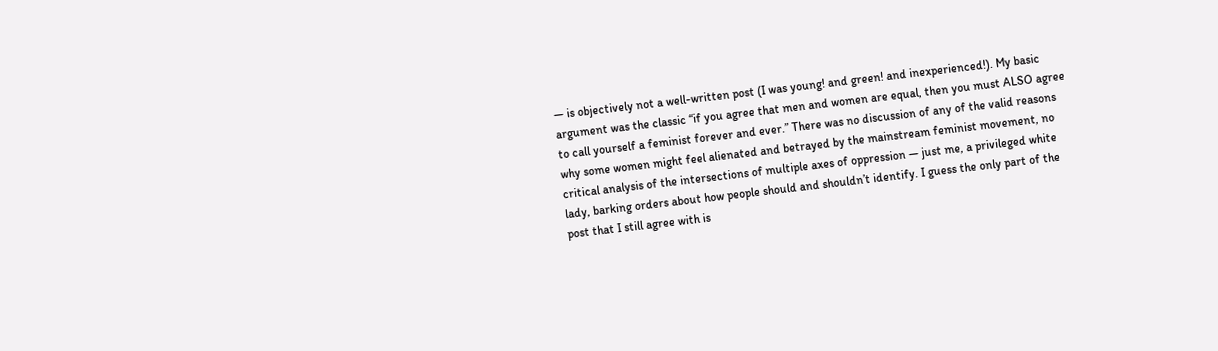— is objectively not a well-written post (I was young! and green! and inexperienced!). My basic argument was the classic “if you agree that men and women are equal, then you must ALSO agree to call yourself a feminist forever and ever.” There was no discussion of any of the valid reasons why some women might feel alienated and betrayed by the mainstream feminist movement, no critical analysis of the intersections of multiple axes of oppression — just me, a privileged white lady, barking orders about how people should and shouldn’t identify. I guess the only part of the post that I still agree with is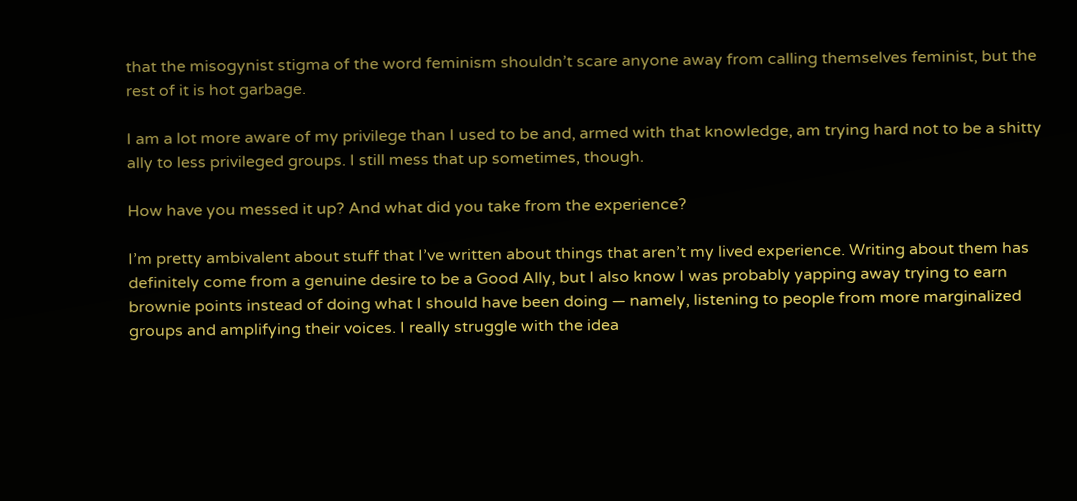that the misogynist stigma of the word feminism shouldn’t scare anyone away from calling themselves feminist, but the rest of it is hot garbage.

I am a lot more aware of my privilege than I used to be and, armed with that knowledge, am trying hard not to be a shitty ally to less privileged groups. I still mess that up sometimes, though.

How have you messed it up? And what did you take from the experience?

I’m pretty ambivalent about stuff that I’ve written about things that aren’t my lived experience. Writing about them has definitely come from a genuine desire to be a Good Ally, but I also know I was probably yapping away trying to earn brownie points instead of doing what I should have been doing — namely, listening to people from more marginalized groups and amplifying their voices. I really struggle with the idea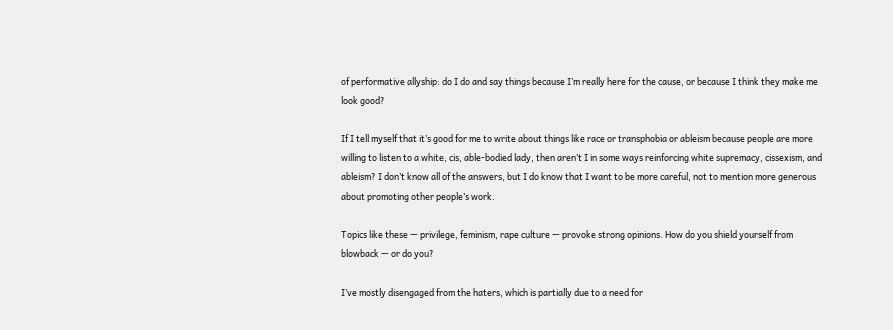of performative allyship: do I do and say things because I’m really here for the cause, or because I think they make me look good?

If I tell myself that it’s good for me to write about things like race or transphobia or ableism because people are more willing to listen to a white, cis, able-bodied lady, then aren’t I in some ways reinforcing white supremacy, cissexism, and ableism? I don’t know all of the answers, but I do know that I want to be more careful, not to mention more generous about promoting other people’s work.

Topics like these — privilege, feminism, rape culture — provoke strong opinions. How do you shield yourself from blowback — or do you?

I’ve mostly disengaged from the haters, which is partially due to a need for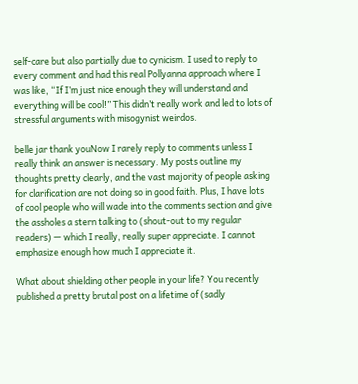self-care but also partially due to cynicism. I used to reply to every comment and had this real Pollyanna approach where I was like, “If I’m just nice enough they will understand and everything will be cool!” This didn’t really work and led to lots of stressful arguments with misogynist weirdos.

belle jar thank youNow I rarely reply to comments unless I really think an answer is necessary. My posts outline my thoughts pretty clearly, and the vast majority of people asking for clarification are not doing so in good faith. Plus, I have lots of cool people who will wade into the comments section and give the assholes a stern talking to (shout-out to my regular readers) — which I really, really super appreciate. I cannot emphasize enough how much I appreciate it.

What about shielding other people in your life? You recently published a pretty brutal post on a lifetime of (sadly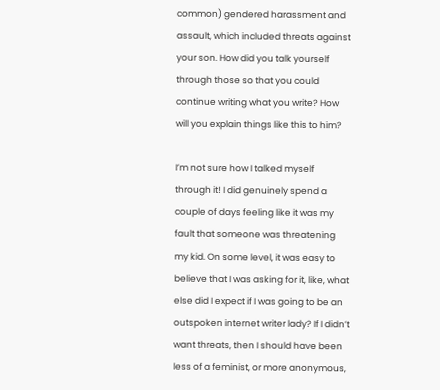common) gendered harassment and assault, which included threats against your son. How did you talk yourself through those so that you could continue writing what you write? How will you explain things like this to him?

I’m not sure how I talked myself through it! I did genuinely spend a couple of days feeling like it was my fault that someone was threatening my kid. On some level, it was easy to believe that I was asking for it, like, what else did I expect if I was going to be an outspoken internet writer lady? If I didn’t want threats, then I should have been less of a feminist, or more anonymous,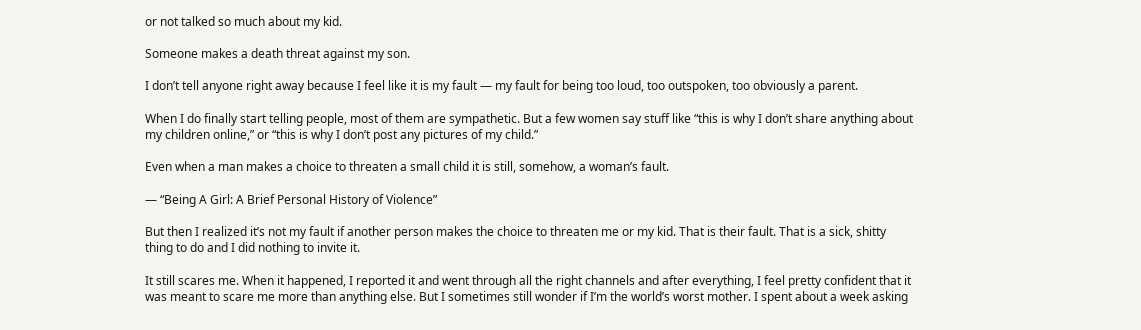or not talked so much about my kid.

Someone makes a death threat against my son.

I don’t tell anyone right away because I feel like it is my fault — my fault for being too loud, too outspoken, too obviously a parent.

When I do finally start telling people, most of them are sympathetic. But a few women say stuff like “this is why I don’t share anything about my children online,” or “this is why I don’t post any pictures of my child.”

Even when a man makes a choice to threaten a small child it is still, somehow, a woman’s fault.

— “Being A Girl: A Brief Personal History of Violence”

But then I realized it’s not my fault if another person makes the choice to threaten me or my kid. That is their fault. That is a sick, shitty thing to do and I did nothing to invite it.

It still scares me. When it happened, I reported it and went through all the right channels and after everything, I feel pretty confident that it was meant to scare me more than anything else. But I sometimes still wonder if I’m the world’s worst mother. I spent about a week asking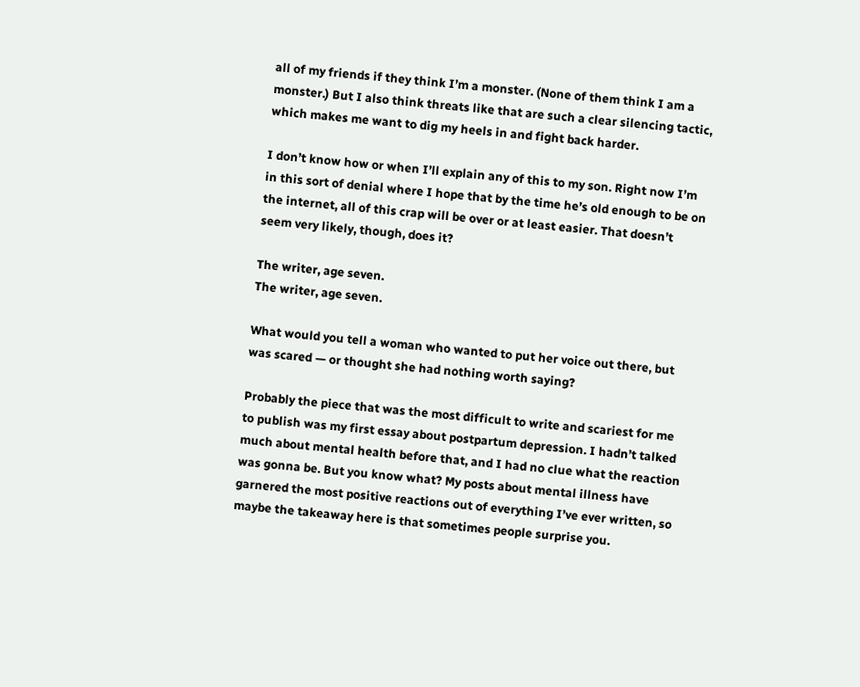all of my friends if they think I’m a monster. (None of them think I am a monster.) But I also think threats like that are such a clear silencing tactic, which makes me want to dig my heels in and fight back harder.

I don’t know how or when I’ll explain any of this to my son. Right now I’m in this sort of denial where I hope that by the time he’s old enough to be on the internet, all of this crap will be over or at least easier. That doesn’t seem very likely, though, does it?

The writer, age seven.
The writer, age seven.

What would you tell a woman who wanted to put her voice out there, but was scared — or thought she had nothing worth saying?

Probably the piece that was the most difficult to write and scariest for me to publish was my first essay about postpartum depression. I hadn’t talked much about mental health before that, and I had no clue what the reaction was gonna be. But you know what? My posts about mental illness have garnered the most positive reactions out of everything I’ve ever written, so maybe the takeaway here is that sometimes people surprise you.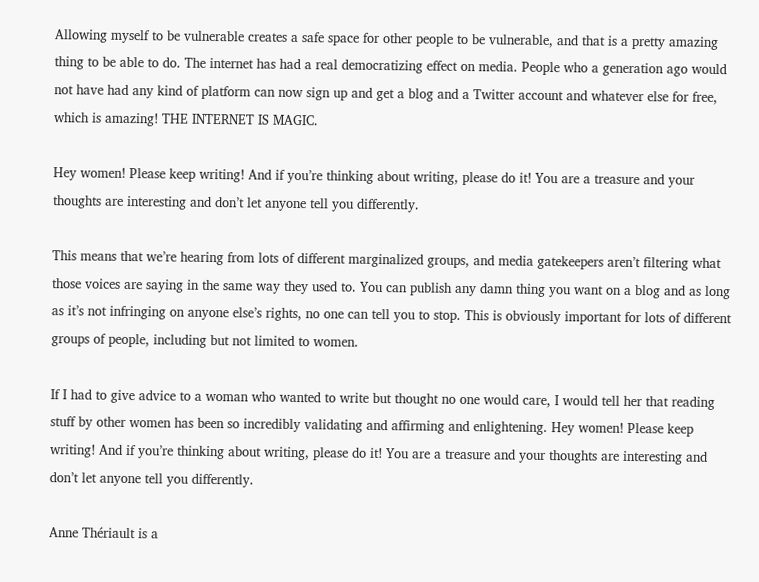Allowing myself to be vulnerable creates a safe space for other people to be vulnerable, and that is a pretty amazing thing to be able to do. The internet has had a real democratizing effect on media. People who a generation ago would not have had any kind of platform can now sign up and get a blog and a Twitter account and whatever else for free, which is amazing! THE INTERNET IS MAGIC.

Hey women! Please keep writing! And if you’re thinking about writing, please do it! You are a treasure and your thoughts are interesting and don’t let anyone tell you differently.

This means that we’re hearing from lots of different marginalized groups, and media gatekeepers aren’t filtering what those voices are saying in the same way they used to. You can publish any damn thing you want on a blog and as long as it’s not infringing on anyone else’s rights, no one can tell you to stop. This is obviously important for lots of different groups of people, including but not limited to women.

If I had to give advice to a woman who wanted to write but thought no one would care, I would tell her that reading stuff by other women has been so incredibly validating and affirming and enlightening. Hey women! Please keep writing! And if you’re thinking about writing, please do it! You are a treasure and your thoughts are interesting and don’t let anyone tell you differently.

Anne Thériault is a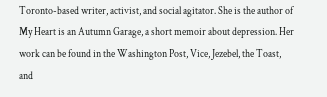Toronto-based writer, activist, and social agitator. She is the author of My Heart is an Autumn Garage, a short memoir about depression. Her work can be found in the Washington Post, Vice, Jezebel, the Toast, and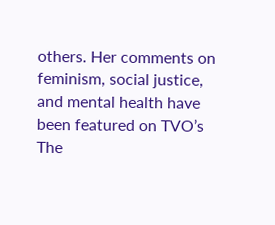others. Her comments on feminism, social justice, and mental health have been featured on TVO’s The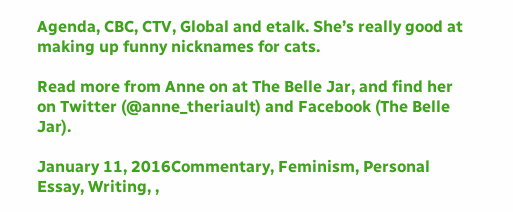Agenda, CBC, CTV, Global and etalk. She’s really good at making up funny nicknames for cats.

Read more from Anne on at The Belle Jar, and find her on Twitter (@anne_theriault) and Facebook (The Belle Jar).

January 11, 2016Commentary, Feminism, Personal Essay, Writing, ,